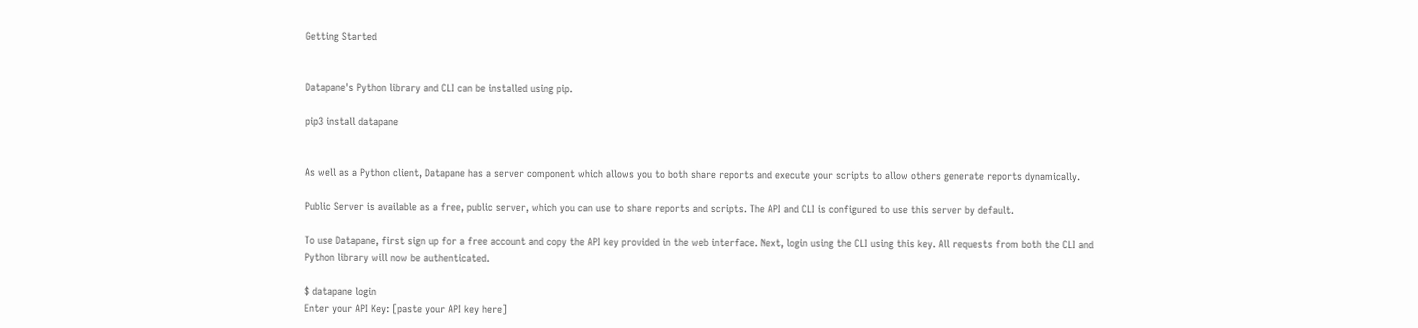Getting Started


Datapane's Python library and CLI can be installed using pip.

pip3 install datapane


As well as a Python client, Datapane has a server component which allows you to both share reports and execute your scripts to allow others generate reports dynamically.

Public Server is available as a free, public server, which you can use to share reports and scripts. The API and CLI is configured to use this server by default.

To use Datapane, first sign up for a free account and copy the API key provided in the web interface. Next, login using the CLI using this key. All requests from both the CLI and Python library will now be authenticated.

$ datapane login
Enter your API Key: [paste your API key here]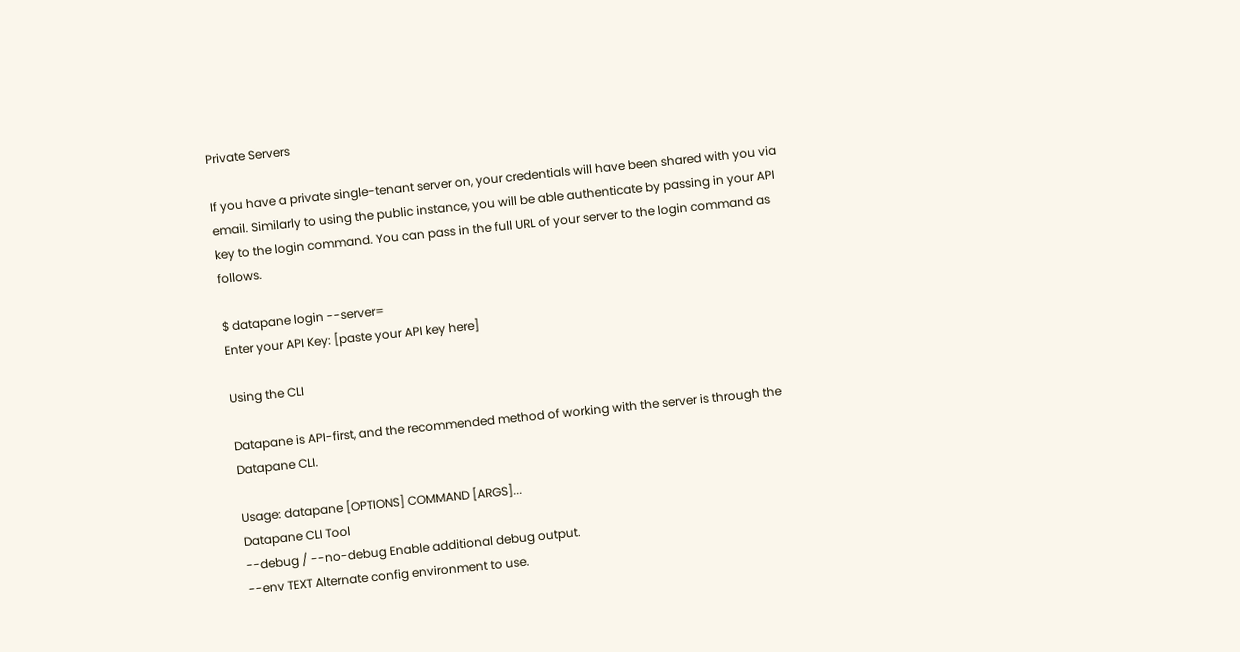Private Servers

If you have a private single-tenant server on, your credentials will have been shared with you via email. Similarly to using the public instance, you will be able authenticate by passing in your API key to the login command. You can pass in the full URL of your server to the login command as follows.

$ datapane login --server=
Enter your API Key: [paste your API key here]

Using the CLI

Datapane is API-first, and the recommended method of working with the server is through the Datapane CLI.

Usage: datapane [OPTIONS] COMMAND [ARGS]...
Datapane CLI Tool
--debug / --no-debug Enable additional debug output.
--env TEXT Alternate config environment to use.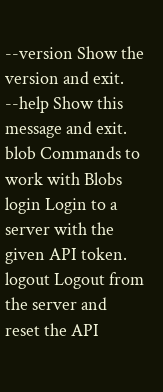--version Show the version and exit.
--help Show this message and exit.
blob Commands to work with Blobs
login Login to a server with the given API token.
logout Logout from the server and reset the API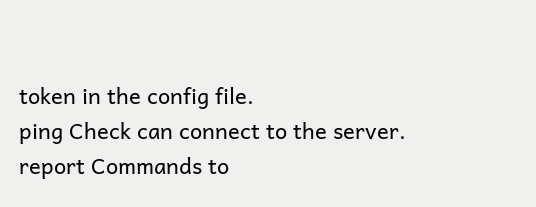token in the config file.
ping Check can connect to the server.
report Commands to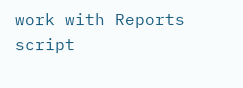work with Reports
script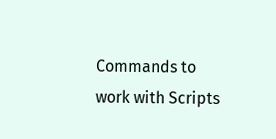Commands to work with Scripts